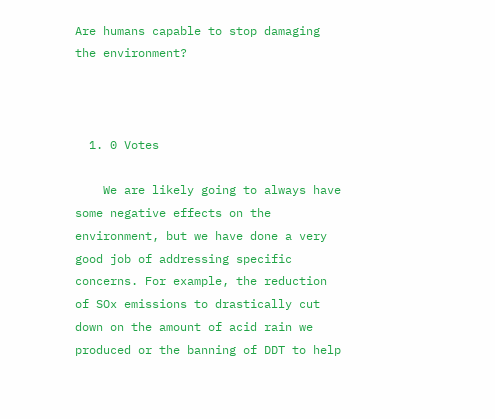Are humans capable to stop damaging the environment?



  1. 0 Votes

    We are likely going to always have some negative effects on the environment, but we have done a very good job of addressing specific concerns. For example, the reduction of SOx emissions to drastically cut down on the amount of acid rain we produced or the banning of DDT to help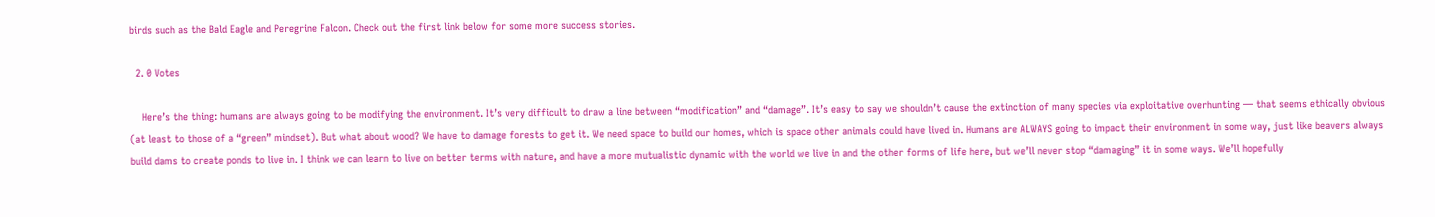birds such as the Bald Eagle and Peregrine Falcon. Check out the first link below for some more success stories.

  2. 0 Votes

    Here’s the thing: humans are always going to be modifying the environment. It’s very difficult to draw a line between “modification” and “damage”. It’s easy to say we shouldn’t cause the extinction of many species via exploitative overhunting — that seems ethically obvious (at least to those of a “green” mindset). But what about wood? We have to damage forests to get it. We need space to build our homes, which is space other animals could have lived in. Humans are ALWAYS going to impact their environment in some way, just like beavers always build dams to create ponds to live in. I think we can learn to live on better terms with nature, and have a more mutualistic dynamic with the world we live in and the other forms of life here, but we’ll never stop “damaging” it in some ways. We’ll hopefully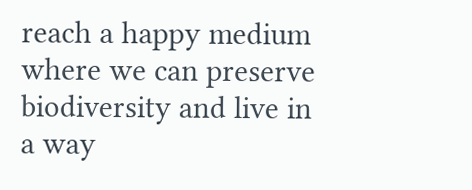reach a happy medium where we can preserve biodiversity and live in a way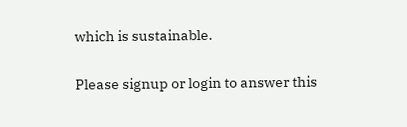which is sustainable.

Please signup or login to answer this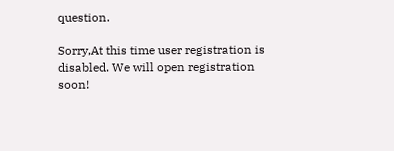question.

Sorry,At this time user registration is disabled. We will open registration soon!